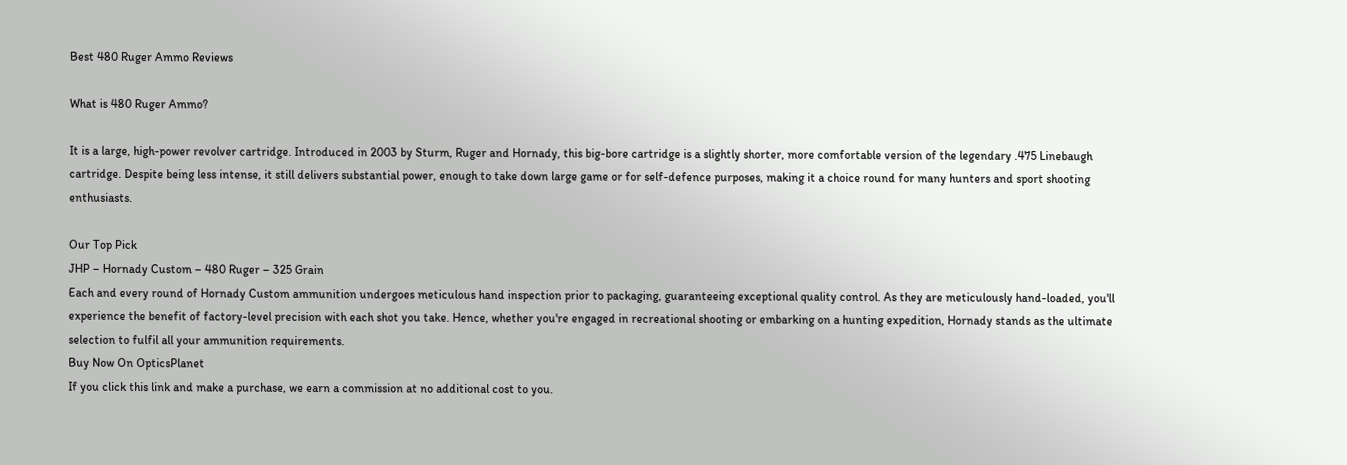Best 480 Ruger Ammo Reviews

What is 480 Ruger Ammo?

It is a large, high-power revolver cartridge. Introduced in 2003 by Sturm, Ruger and Hornady, this big-bore cartridge is a slightly shorter, more comfortable version of the legendary .475 Linebaugh cartridge. Despite being less intense, it still delivers substantial power, enough to take down large game or for self-defence purposes, making it a choice round for many hunters and sport shooting enthusiasts.

Our Top Pick
JHP – Hornady Custom – 480 Ruger – 325 Grain
Each and every round of Hornady Custom ammunition undergoes meticulous hand inspection prior to packaging, guaranteeing exceptional quality control. As they are meticulously hand-loaded, you'll experience the benefit of factory-level precision with each shot you take. Hence, whether you're engaged in recreational shooting or embarking on a hunting expedition, Hornady stands as the ultimate selection to fulfil all your ammunition requirements.
Buy Now On OpticsPlanet
If you click this link and make a purchase, we earn a commission at no additional cost to you.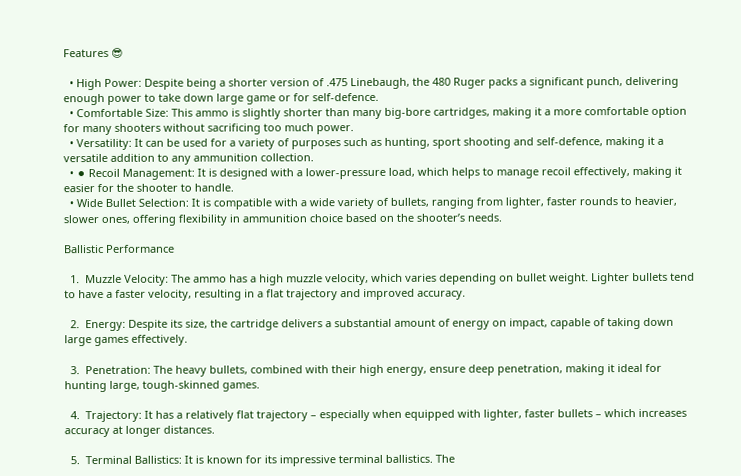Features 😎

  • High Power: Despite being a shorter version of .475 Linebaugh, the 480 Ruger packs a significant punch, delivering enough power to take down large game or for self-defence.
  • Comfortable Size: This ammo is slightly shorter than many big-bore cartridges, making it a more comfortable option for many shooters without sacrificing too much power.
  • Versatility: It can be used for a variety of purposes such as hunting, sport shooting and self-defence, making it a versatile addition to any ammunition collection.
  • ⚫ Recoil Management: It is designed with a lower-pressure load, which helps to manage recoil effectively, making it easier for the shooter to handle.
  • Wide Bullet Selection: It is compatible with a wide variety of bullets, ranging from lighter, faster rounds to heavier, slower ones, offering flexibility in ammunition choice based on the shooter’s needs.

Ballistic Performance

  1.  Muzzle Velocity: The ammo has a high muzzle velocity, which varies depending on bullet weight. Lighter bullets tend to have a faster velocity, resulting in a flat trajectory and improved accuracy.

  2.  Energy: Despite its size, the cartridge delivers a substantial amount of energy on impact, capable of taking down large games effectively.

  3.  Penetration: The heavy bullets, combined with their high energy, ensure deep penetration, making it ideal for hunting large, tough-skinned games.

  4.  Trajectory: It has a relatively flat trajectory – especially when equipped with lighter, faster bullets – which increases accuracy at longer distances.

  5.  Terminal Ballistics: It is known for its impressive terminal ballistics. The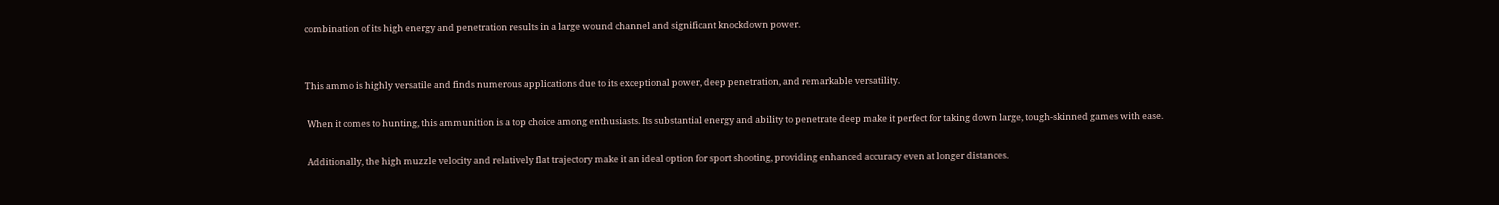combination of its high energy and penetration results in a large wound channel and significant knockdown power.


This ammo is highly versatile and finds numerous applications due to its exceptional power, deep penetration, and remarkable versatility.

 When it comes to hunting, this ammunition is a top choice among enthusiasts. Its substantial energy and ability to penetrate deep make it perfect for taking down large, tough-skinned games with ease.

 Additionally, the high muzzle velocity and relatively flat trajectory make it an ideal option for sport shooting, providing enhanced accuracy even at longer distances.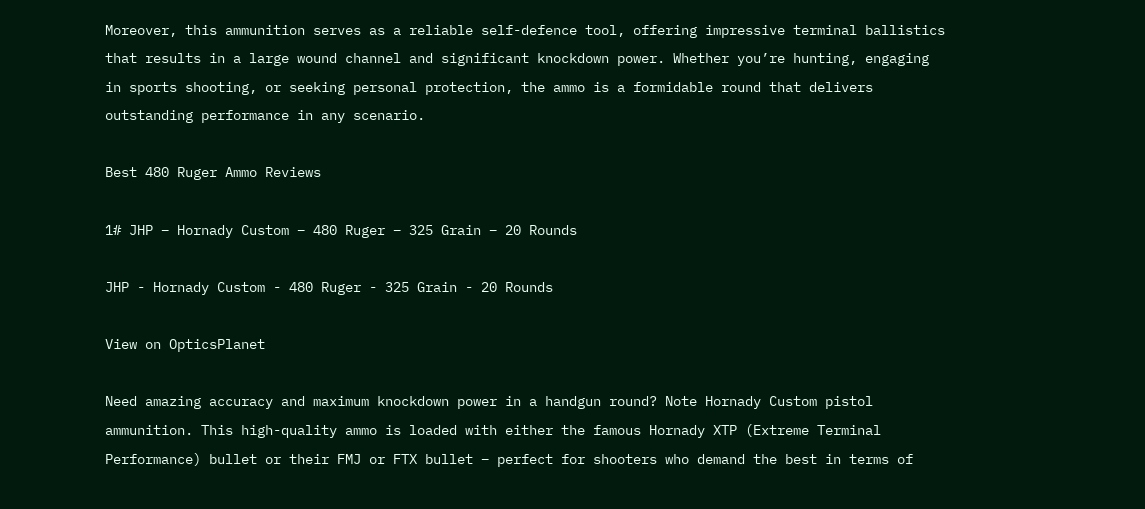Moreover, this ammunition serves as a reliable self-defence tool, offering impressive terminal ballistics that results in a large wound channel and significant knockdown power. Whether you’re hunting, engaging in sports shooting, or seeking personal protection, the ammo is a formidable round that delivers outstanding performance in any scenario.

Best 480 Ruger Ammo Reviews

1# JHP – Hornady Custom – 480 Ruger – 325 Grain – 20 Rounds

JHP - Hornady Custom - 480 Ruger - 325 Grain - 20 Rounds

View on OpticsPlanet

Need amazing accuracy and maximum knockdown power in a handgun round? Note Hornady Custom pistol ammunition. This high-quality ammo is loaded with either the famous Hornady XTP (Extreme Terminal Performance) bullet or their FMJ or FTX bullet – perfect for shooters who demand the best in terms of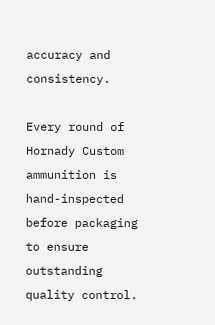accuracy and consistency.

Every round of Hornady Custom ammunition is hand-inspected before packaging to ensure outstanding quality control.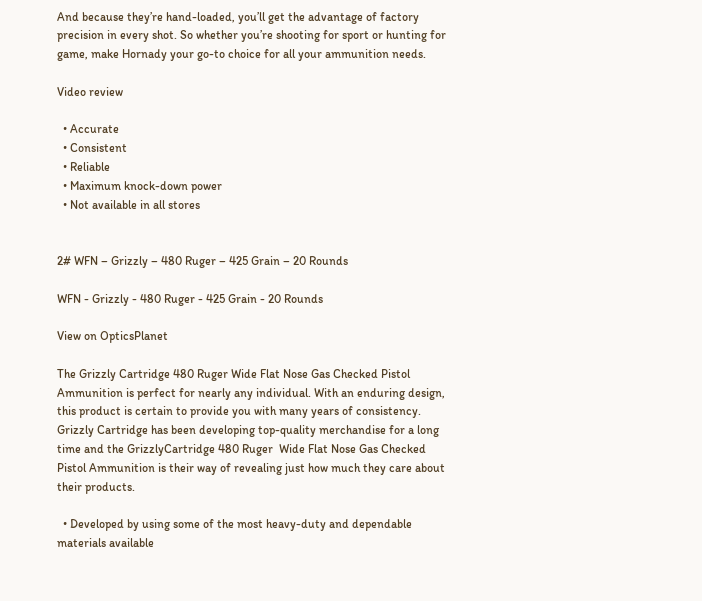And because they’re hand-loaded, you’ll get the advantage of factory precision in every shot. So whether you’re shooting for sport or hunting for game, make Hornady your go-to choice for all your ammunition needs.

Video review

  • Accurate
  • Consistent
  • Reliable
  • Maximum knock-down power
  • Not available in all stores


2# WFN – Grizzly – 480 Ruger – 425 Grain – 20 Rounds

WFN - Grizzly - 480 Ruger - 425 Grain - 20 Rounds

View on OpticsPlanet

The Grizzly Cartridge 480 Ruger Wide Flat Nose Gas Checked Pistol Ammunition is perfect for nearly any individual. With an enduring design, this product is certain to provide you with many years of consistency. Grizzly Cartridge has been developing top-quality merchandise for a long time and the GrizzlyCartridge 480 Ruger  Wide Flat Nose Gas Checked Pistol Ammunition is their way of revealing just how much they care about their products.

  • Developed by using some of the most heavy-duty and dependable materials available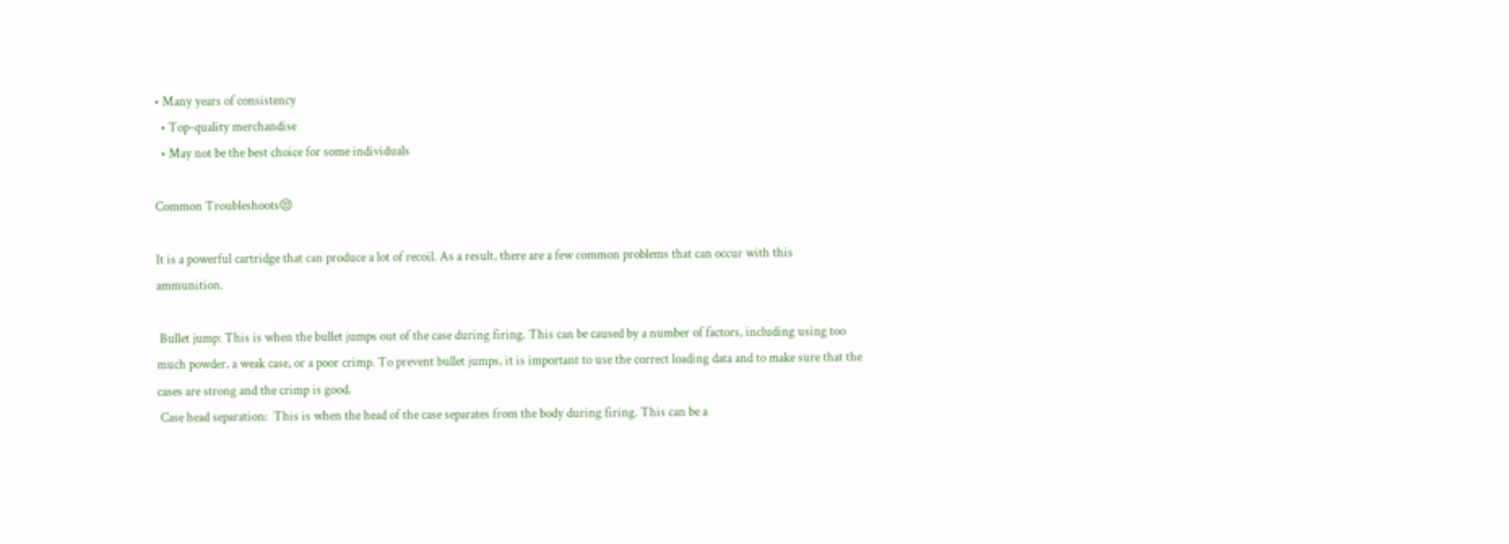• Many years of consistency
  • Top-quality merchandise
  • May not be the best choice for some individuals

Common Troubleshoots😒

It is a powerful cartridge that can produce a lot of recoil. As a result, there are a few common problems that can occur with this ammunition.

 Bullet jump: This is when the bullet jumps out of the case during firing. This can be caused by a number of factors, including using too much powder, a weak case, or a poor crimp. To prevent bullet jumps, it is important to use the correct loading data and to make sure that the cases are strong and the crimp is good.
 Case head separation:  This is when the head of the case separates from the body during firing. This can be a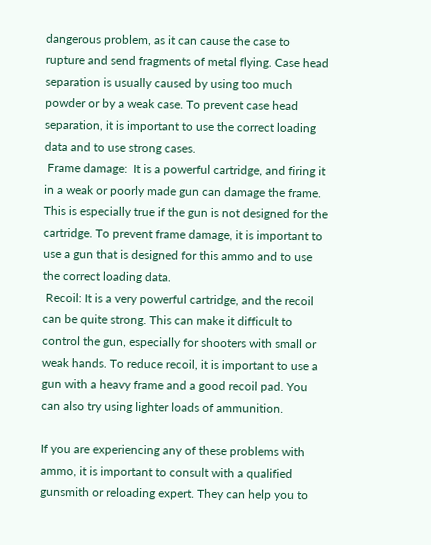dangerous problem, as it can cause the case to rupture and send fragments of metal flying. Case head separation is usually caused by using too much powder or by a weak case. To prevent case head separation, it is important to use the correct loading data and to use strong cases.
 Frame damage:  It is a powerful cartridge, and firing it in a weak or poorly made gun can damage the frame. This is especially true if the gun is not designed for the cartridge. To prevent frame damage, it is important to use a gun that is designed for this ammo and to use the correct loading data.
 Recoil: It is a very powerful cartridge, and the recoil can be quite strong. This can make it difficult to control the gun, especially for shooters with small or weak hands. To reduce recoil, it is important to use a gun with a heavy frame and a good recoil pad. You can also try using lighter loads of ammunition.

If you are experiencing any of these problems with ammo, it is important to consult with a qualified gunsmith or reloading expert. They can help you to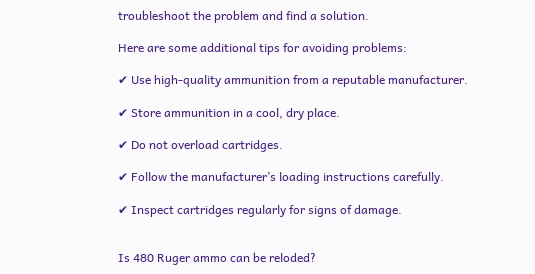troubleshoot the problem and find a solution.

Here are some additional tips for avoiding problems:

✔ Use high-quality ammunition from a reputable manufacturer.

✔ Store ammunition in a cool, dry place.

✔ Do not overload cartridges.

✔ Follow the manufacturer’s loading instructions carefully.

✔ Inspect cartridges regularly for signs of damage.


Is 480 Ruger ammo can be reloded?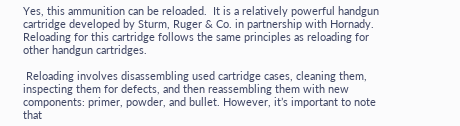Yes, this ammunition can be reloaded.  It is a relatively powerful handgun cartridge developed by Sturm, Ruger & Co. in partnership with Hornady. Reloading for this cartridge follows the same principles as reloading for other handgun cartridges.

 Reloading involves disassembling used cartridge cases, cleaning them, inspecting them for defects, and then reassembling them with new components: primer, powder, and bullet. However, it’s important to note that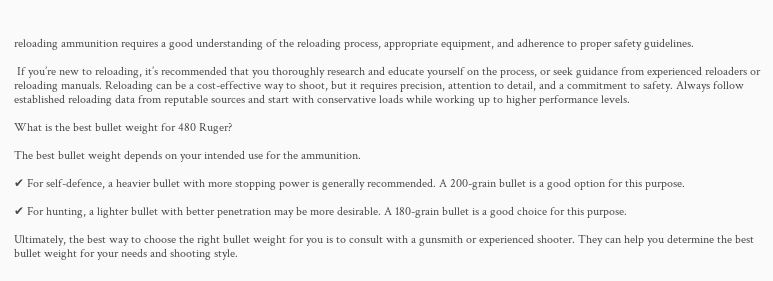reloading ammunition requires a good understanding of the reloading process, appropriate equipment, and adherence to proper safety guidelines.

 If you’re new to reloading, it’s recommended that you thoroughly research and educate yourself on the process, or seek guidance from experienced reloaders or reloading manuals. Reloading can be a cost-effective way to shoot, but it requires precision, attention to detail, and a commitment to safety. Always follow established reloading data from reputable sources and start with conservative loads while working up to higher performance levels.

What is the best bullet weight for 480 Ruger?

The best bullet weight depends on your intended use for the ammunition.

✔ For self-defence, a heavier bullet with more stopping power is generally recommended. A 200-grain bullet is a good option for this purpose.

✔ For hunting, a lighter bullet with better penetration may be more desirable. A 180-grain bullet is a good choice for this purpose.

Ultimately, the best way to choose the right bullet weight for you is to consult with a gunsmith or experienced shooter. They can help you determine the best bullet weight for your needs and shooting style.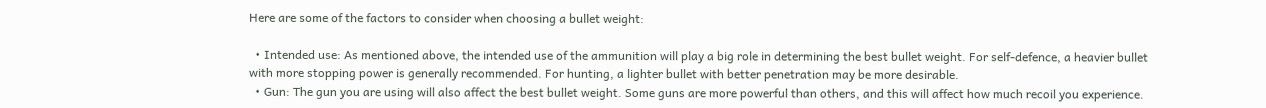Here are some of the factors to consider when choosing a bullet weight:

  • Intended use: As mentioned above, the intended use of the ammunition will play a big role in determining the best bullet weight. For self-defence, a heavier bullet with more stopping power is generally recommended. For hunting, a lighter bullet with better penetration may be more desirable.
  • Gun: The gun you are using will also affect the best bullet weight. Some guns are more powerful than others, and this will affect how much recoil you experience.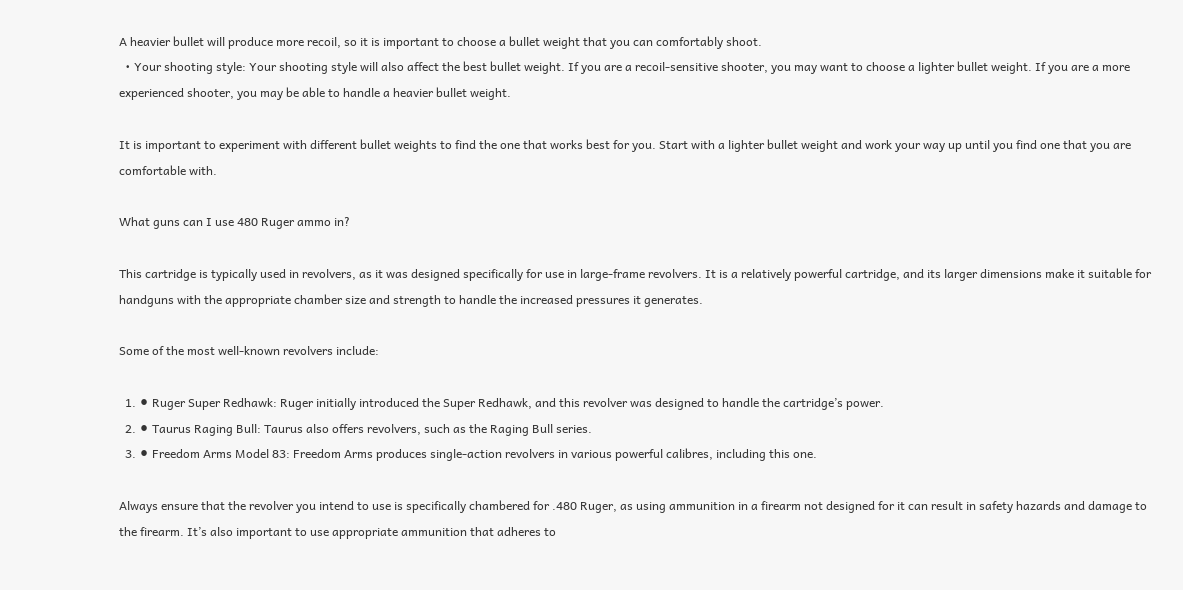A heavier bullet will produce more recoil, so it is important to choose a bullet weight that you can comfortably shoot.
  • Your shooting style: Your shooting style will also affect the best bullet weight. If you are a recoil-sensitive shooter, you may want to choose a lighter bullet weight. If you are a more experienced shooter, you may be able to handle a heavier bullet weight.

It is important to experiment with different bullet weights to find the one that works best for you. Start with a lighter bullet weight and work your way up until you find one that you are comfortable with.

What guns can I use 480 Ruger ammo in?

This cartridge is typically used in revolvers, as it was designed specifically for use in large-frame revolvers. It is a relatively powerful cartridge, and its larger dimensions make it suitable for handguns with the appropriate chamber size and strength to handle the increased pressures it generates.

Some of the most well-known revolvers include:

  1. ⚫ Ruger Super Redhawk: Ruger initially introduced the Super Redhawk, and this revolver was designed to handle the cartridge’s power.
  2. ⚫ Taurus Raging Bull: Taurus also offers revolvers, such as the Raging Bull series.
  3. ⚫ Freedom Arms Model 83: Freedom Arms produces single-action revolvers in various powerful calibres, including this one.

Always ensure that the revolver you intend to use is specifically chambered for .480 Ruger, as using ammunition in a firearm not designed for it can result in safety hazards and damage to the firearm. It’s also important to use appropriate ammunition that adheres to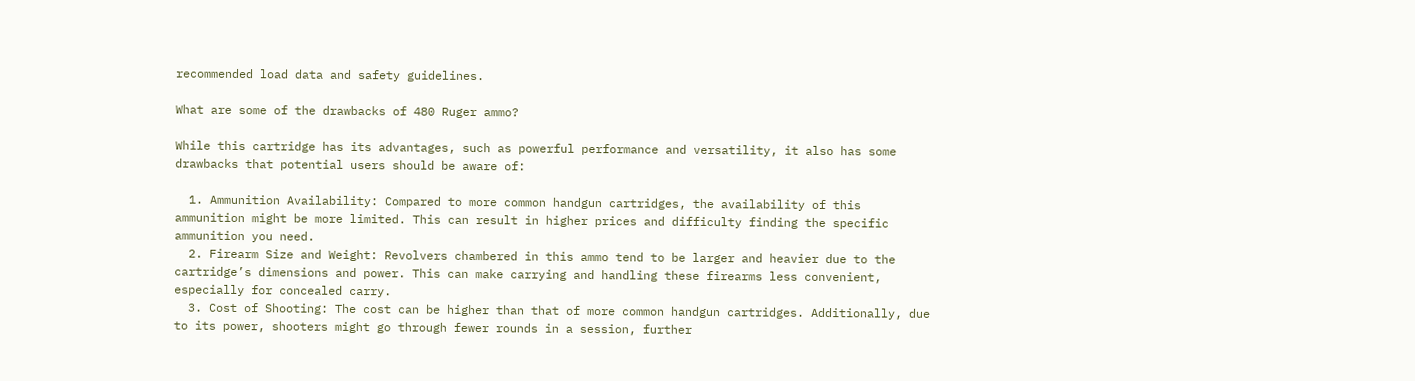recommended load data and safety guidelines.

What are some of the drawbacks of 480 Ruger ammo?

While this cartridge has its advantages, such as powerful performance and versatility, it also has some drawbacks that potential users should be aware of:

  1. Ammunition Availability: Compared to more common handgun cartridges, the availability of this ammunition might be more limited. This can result in higher prices and difficulty finding the specific ammunition you need.
  2. Firearm Size and Weight: Revolvers chambered in this ammo tend to be larger and heavier due to the cartridge’s dimensions and power. This can make carrying and handling these firearms less convenient, especially for concealed carry.
  3. Cost of Shooting: The cost can be higher than that of more common handgun cartridges. Additionally, due to its power, shooters might go through fewer rounds in a session, further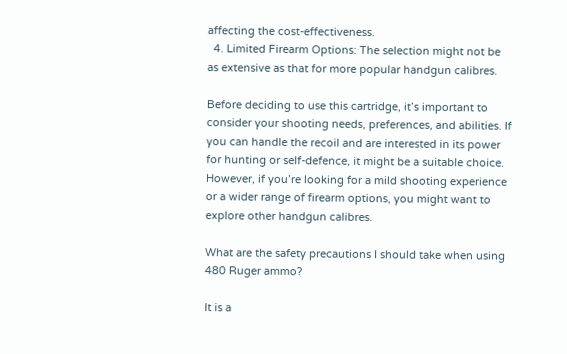affecting the cost-effectiveness.
  4. Limited Firearm Options: The selection might not be as extensive as that for more popular handgun calibres.

Before deciding to use this cartridge, it’s important to consider your shooting needs, preferences, and abilities. If you can handle the recoil and are interested in its power for hunting or self-defence, it might be a suitable choice. However, if you’re looking for a mild shooting experience or a wider range of firearm options, you might want to explore other handgun calibres.

What are the safety precautions I should take when using 480 Ruger ammo?

It is a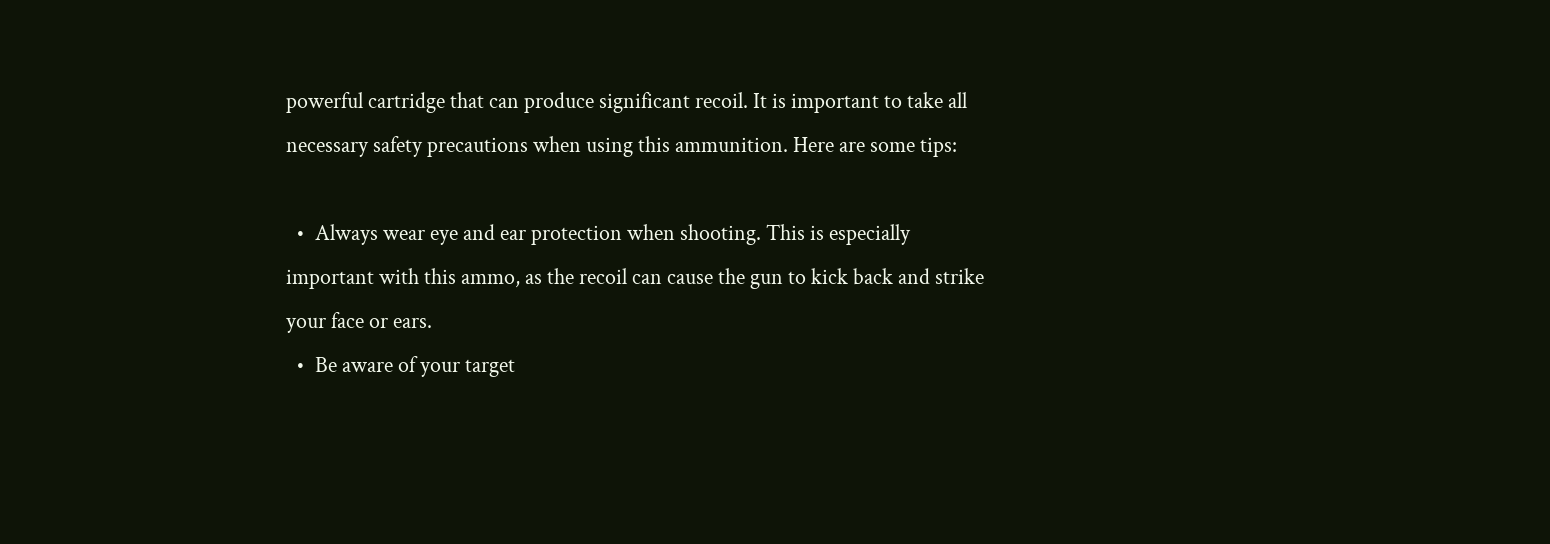powerful cartridge that can produce significant recoil. It is important to take all necessary safety precautions when using this ammunition. Here are some tips:

  •  Always wear eye and ear protection when shooting. This is especially important with this ammo, as the recoil can cause the gun to kick back and strike your face or ears.
  •  Be aware of your target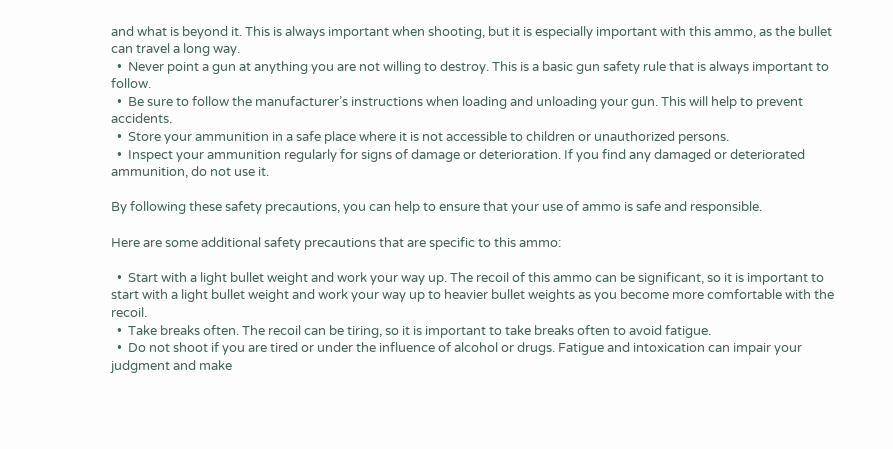and what is beyond it. This is always important when shooting, but it is especially important with this ammo, as the bullet can travel a long way.
  •  Never point a gun at anything you are not willing to destroy. This is a basic gun safety rule that is always important to follow.
  •  Be sure to follow the manufacturer’s instructions when loading and unloading your gun. This will help to prevent accidents.
  •  Store your ammunition in a safe place where it is not accessible to children or unauthorized persons.
  •  Inspect your ammunition regularly for signs of damage or deterioration. If you find any damaged or deteriorated ammunition, do not use it.

By following these safety precautions, you can help to ensure that your use of ammo is safe and responsible.

Here are some additional safety precautions that are specific to this ammo:

  •  Start with a light bullet weight and work your way up. The recoil of this ammo can be significant, so it is important to start with a light bullet weight and work your way up to heavier bullet weights as you become more comfortable with the recoil.
  •  Take breaks often. The recoil can be tiring, so it is important to take breaks often to avoid fatigue.
  •  Do not shoot if you are tired or under the influence of alcohol or drugs. Fatigue and intoxication can impair your judgment and make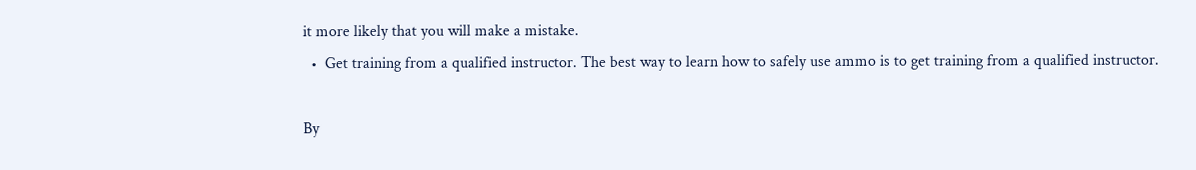it more likely that you will make a mistake.
  •  Get training from a qualified instructor. The best way to learn how to safely use ammo is to get training from a qualified instructor.

By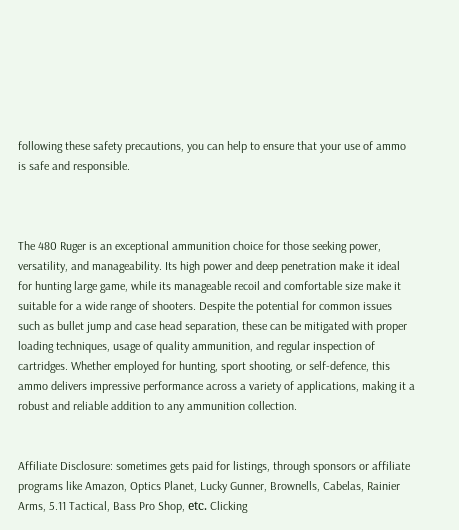following these safety precautions, you can help to ensure that your use of ammo is safe and responsible.



The 480 Ruger is an exceptional ammunition choice for those seeking power, versatility, and manageability. Its high power and deep penetration make it ideal for hunting large game, while its manageable recoil and comfortable size make it suitable for a wide range of shooters. Despite the potential for common issues such as bullet jump and case head separation, these can be mitigated with proper loading techniques, usage of quality ammunition, and regular inspection of cartridges. Whether employed for hunting, sport shooting, or self-defence, this ammo delivers impressive performance across a variety of applications, making it a robust and reliable addition to any ammunition collection.


Affiliate Disclosure: sometimes gets paid for listings, through sponsors or affiliate programs like Amazon, Optics Planet, Lucky Gunner, Brownells, Cabelas, Rainier Arms, 5.11 Tactical, Bass Pro Shop, etс. Clicking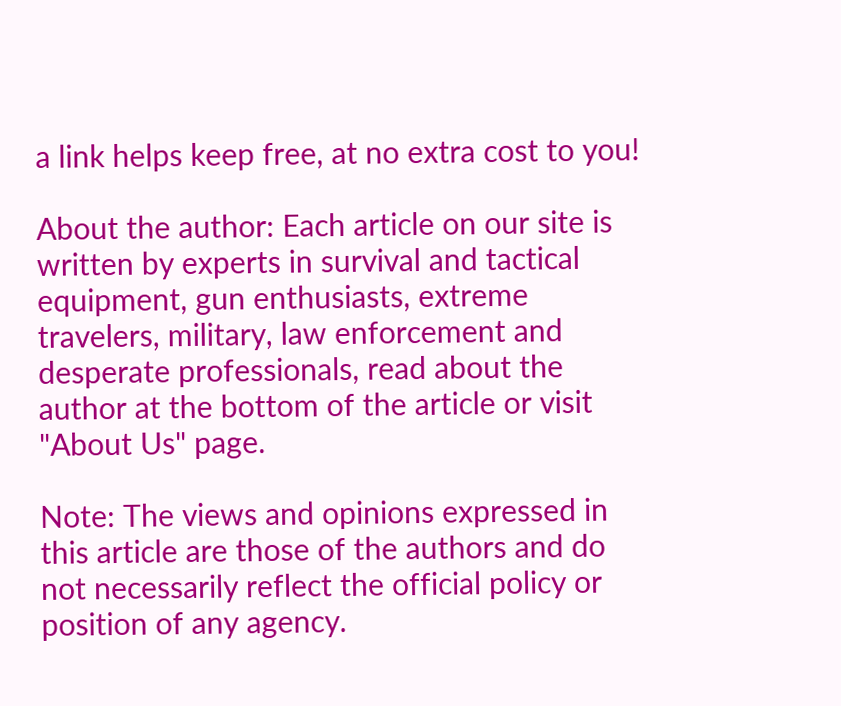a link helps keep free, at no extra cost to you!

About the author: Each article on our site is written by experts in survival and tactical equipment, gun enthusiasts, extreme travelers, military, law enforcement and desperate professionals, read about the author at the bottom of the article or visit "About Us" page.

Note: The views and opinions expressed in this article are those of the authors and do not necessarily reflect the official policy or position of any agency.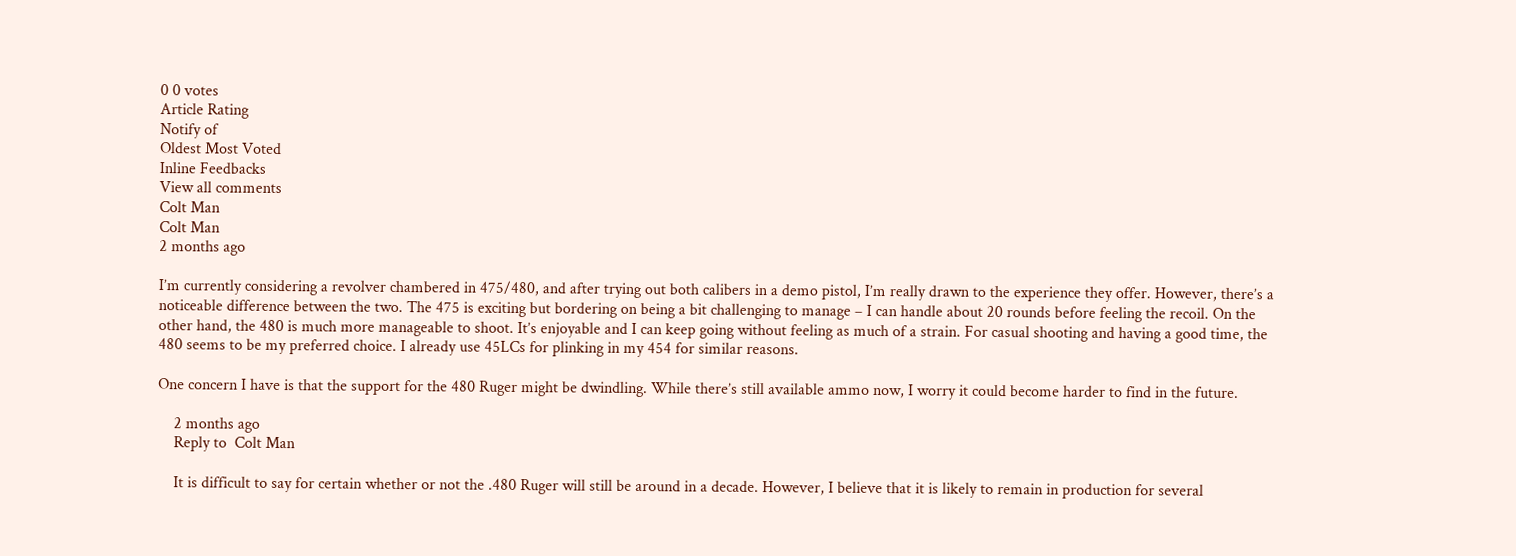0 0 votes
Article Rating
Notify of
Oldest Most Voted
Inline Feedbacks
View all comments
Colt Man
Colt Man
2 months ago

I’m currently considering a revolver chambered in 475/480, and after trying out both calibers in a demo pistol, I’m really drawn to the experience they offer. However, there’s a noticeable difference between the two. The 475 is exciting but bordering on being a bit challenging to manage – I can handle about 20 rounds before feeling the recoil. On the other hand, the 480 is much more manageable to shoot. It’s enjoyable and I can keep going without feeling as much of a strain. For casual shooting and having a good time, the 480 seems to be my preferred choice. I already use 45LCs for plinking in my 454 for similar reasons.

One concern I have is that the support for the 480 Ruger might be dwindling. While there’s still available ammo now, I worry it could become harder to find in the future.

    2 months ago
    Reply to  Colt Man

    It is difficult to say for certain whether or not the .480 Ruger will still be around in a decade. However, I believe that it is likely to remain in production for several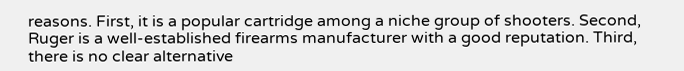reasons. First, it is a popular cartridge among a niche group of shooters. Second, Ruger is a well-established firearms manufacturer with a good reputation. Third, there is no clear alternative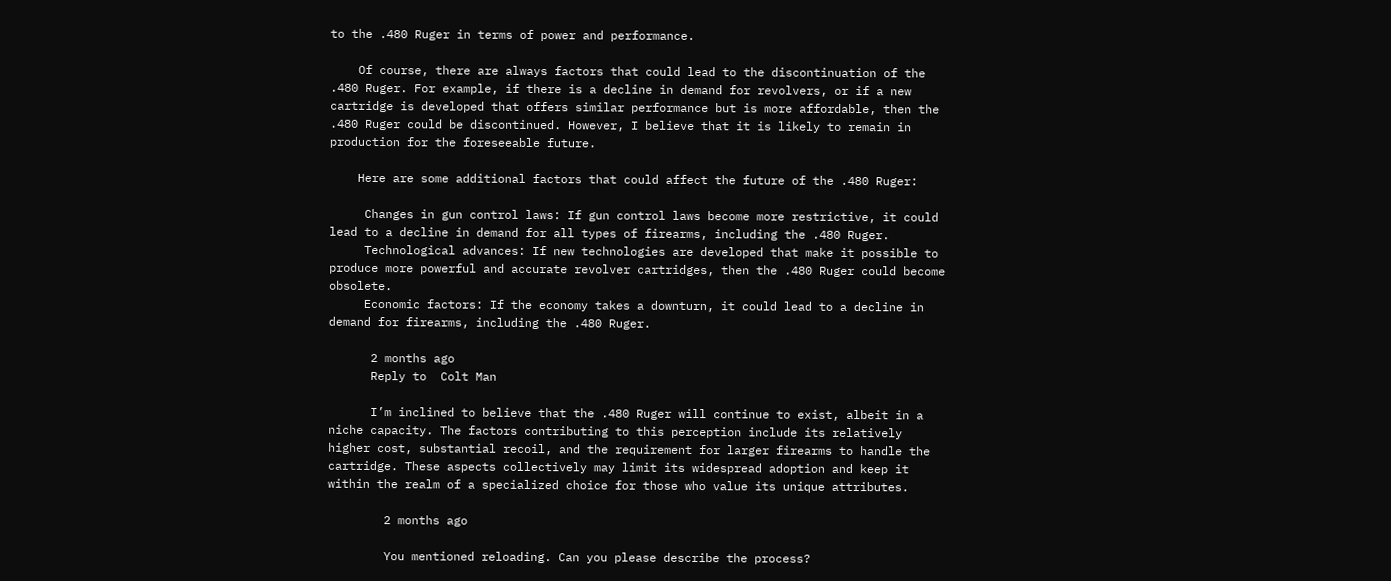to the .480 Ruger in terms of power and performance.

    Of course, there are always factors that could lead to the discontinuation of the .480 Ruger. For example, if there is a decline in demand for revolvers, or if a new cartridge is developed that offers similar performance but is more affordable, then the .480 Ruger could be discontinued. However, I believe that it is likely to remain in production for the foreseeable future.

    Here are some additional factors that could affect the future of the .480 Ruger:

     Changes in gun control laws: If gun control laws become more restrictive, it could lead to a decline in demand for all types of firearms, including the .480 Ruger.
     Technological advances: If new technologies are developed that make it possible to produce more powerful and accurate revolver cartridges, then the .480 Ruger could become obsolete.
     Economic factors: If the economy takes a downturn, it could lead to a decline in demand for firearms, including the .480 Ruger.

      2 months ago
      Reply to  Colt Man

      I’m inclined to believe that the .480 Ruger will continue to exist, albeit in a niche capacity. The factors contributing to this perception include its relatively higher cost, substantial recoil, and the requirement for larger firearms to handle the cartridge. These aspects collectively may limit its widespread adoption and keep it within the realm of a specialized choice for those who value its unique attributes.

        2 months ago

        You mentioned reloading. Can you please describe the process?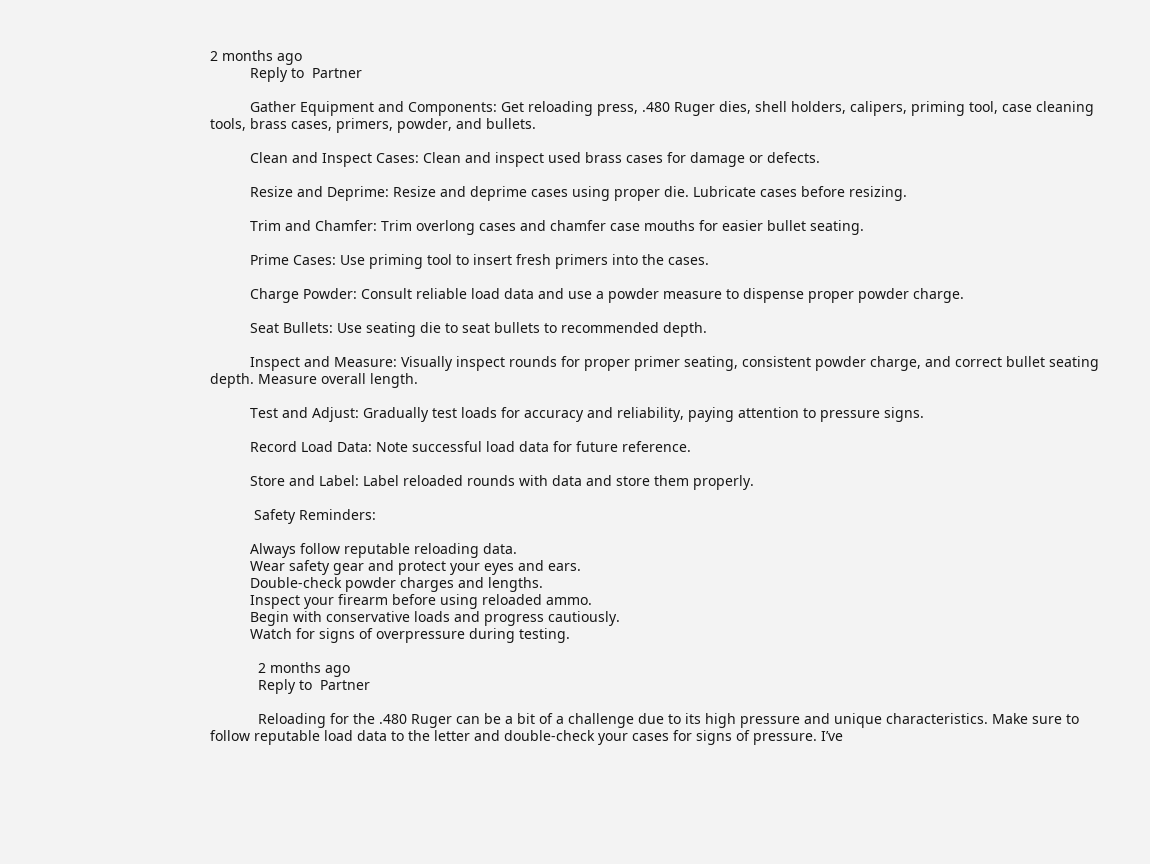2 months ago
          Reply to  Partner

          Gather Equipment and Components: Get reloading press, .480 Ruger dies, shell holders, calipers, priming tool, case cleaning tools, brass cases, primers, powder, and bullets.

          Clean and Inspect Cases: Clean and inspect used brass cases for damage or defects.

          Resize and Deprime: Resize and deprime cases using proper die. Lubricate cases before resizing.

          Trim and Chamfer: Trim overlong cases and chamfer case mouths for easier bullet seating.

          Prime Cases: Use priming tool to insert fresh primers into the cases.

          Charge Powder: Consult reliable load data and use a powder measure to dispense proper powder charge.

          Seat Bullets: Use seating die to seat bullets to recommended depth.

          Inspect and Measure: Visually inspect rounds for proper primer seating, consistent powder charge, and correct bullet seating depth. Measure overall length.

          Test and Adjust: Gradually test loads for accuracy and reliability, paying attention to pressure signs.

          Record Load Data: Note successful load data for future reference.

          Store and Label: Label reloaded rounds with data and store them properly.

           Safety Reminders:

          Always follow reputable reloading data.
          Wear safety gear and protect your eyes and ears.
          Double-check powder charges and lengths.
          Inspect your firearm before using reloaded ammo.
          Begin with conservative loads and progress cautiously.
          Watch for signs of overpressure during testing.

            2 months ago
            Reply to  Partner

            Reloading for the .480 Ruger can be a bit of a challenge due to its high pressure and unique characteristics. Make sure to follow reputable load data to the letter and double-check your cases for signs of pressure. I’ve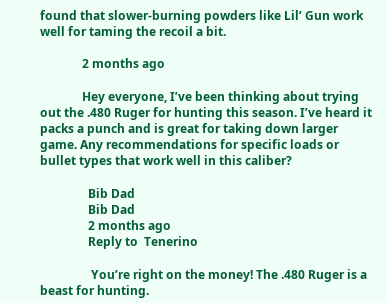found that slower-burning powders like Lil’ Gun work well for taming the recoil a bit.

              2 months ago

              Hey everyone, I’ve been thinking about trying out the .480 Ruger for hunting this season. I’ve heard it packs a punch and is great for taking down larger game. Any recommendations for specific loads or bullet types that work well in this caliber?

                Bib Dad
                Bib Dad
                2 months ago
                Reply to  Tenerino

                 You’re right on the money! The .480 Ruger is a beast for hunting.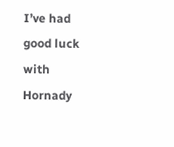I’ve had good luck with Hornady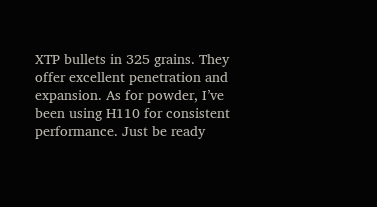XTP bullets in 325 grains. They offer excellent penetration and expansion. As for powder, I’ve been using H110 for consistent performance. Just be ready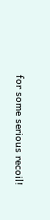for some serious recoil!